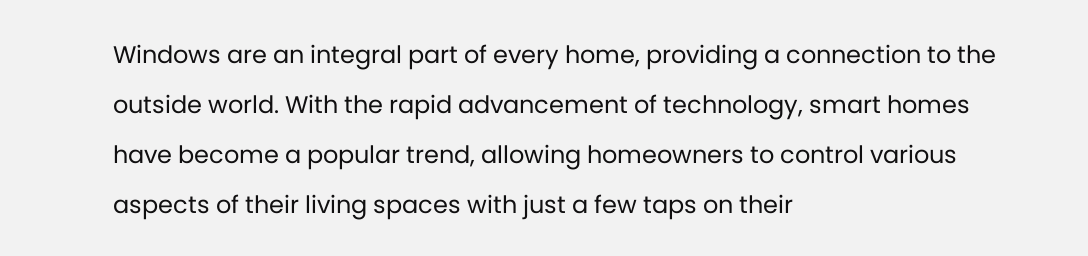Windows are an integral part of every home, providing a connection to the outside world. With the rapid advancement of technology, smart homes have become a popular trend, allowing homeowners to control various aspects of their living spaces with just a few taps on their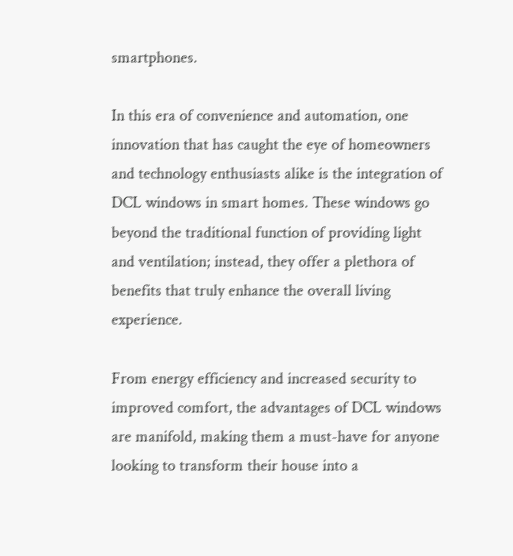smartphones.

In this era of convenience and automation, one innovation that has caught the eye of homeowners and technology enthusiasts alike is the integration of DCL windows in smart homes. These windows go beyond the traditional function of providing light and ventilation; instead, they offer a plethora of benefits that truly enhance the overall living experience.

From energy efficiency and increased security to improved comfort, the advantages of DCL windows are manifold, making them a must-have for anyone looking to transform their house into a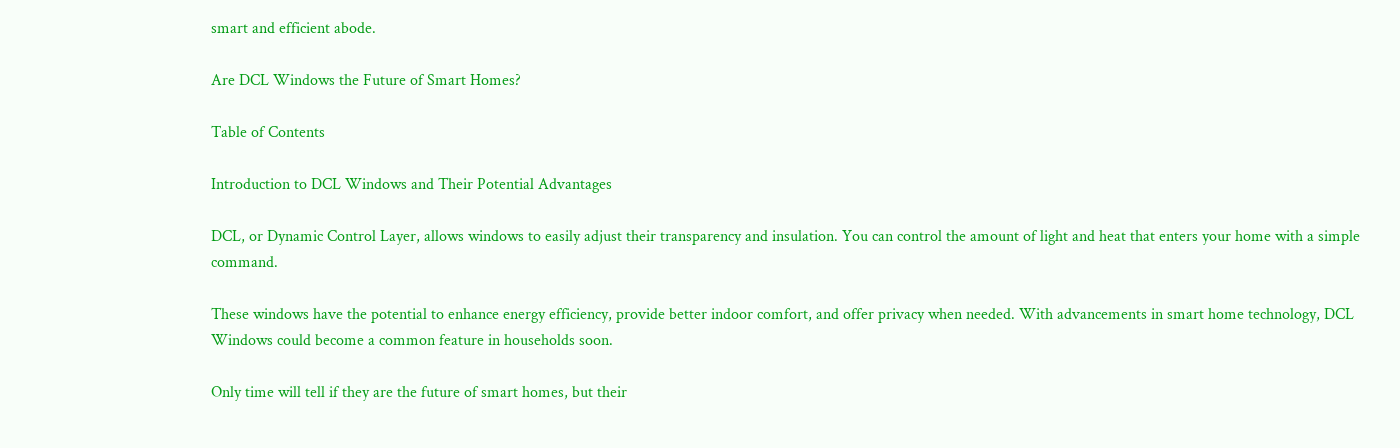smart and efficient abode.

Are DCL Windows the Future of Smart Homes?

Table of Contents

Introduction to DCL Windows and Their Potential Advantages

DCL, or Dynamic Control Layer, allows windows to easily adjust their transparency and insulation. You can control the amount of light and heat that enters your home with a simple command.

These windows have the potential to enhance energy efficiency, provide better indoor comfort, and offer privacy when needed. With advancements in smart home technology, DCL Windows could become a common feature in households soon.

Only time will tell if they are the future of smart homes, but their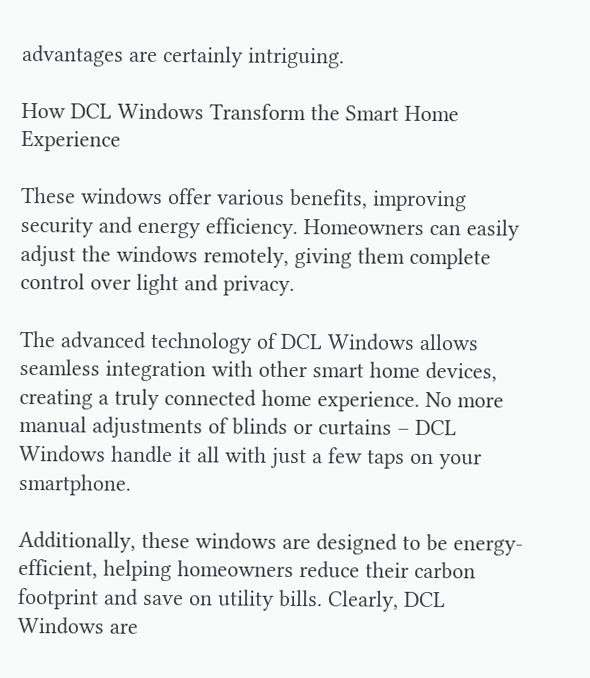advantages are certainly intriguing.

How DCL Windows Transform the Smart Home Experience

These windows offer various benefits, improving security and energy efficiency. Homeowners can easily adjust the windows remotely, giving them complete control over light and privacy.

The advanced technology of DCL Windows allows seamless integration with other smart home devices, creating a truly connected home experience. No more manual adjustments of blinds or curtains – DCL Windows handle it all with just a few taps on your smartphone.

Additionally, these windows are designed to be energy-efficient, helping homeowners reduce their carbon footprint and save on utility bills. Clearly, DCL Windows are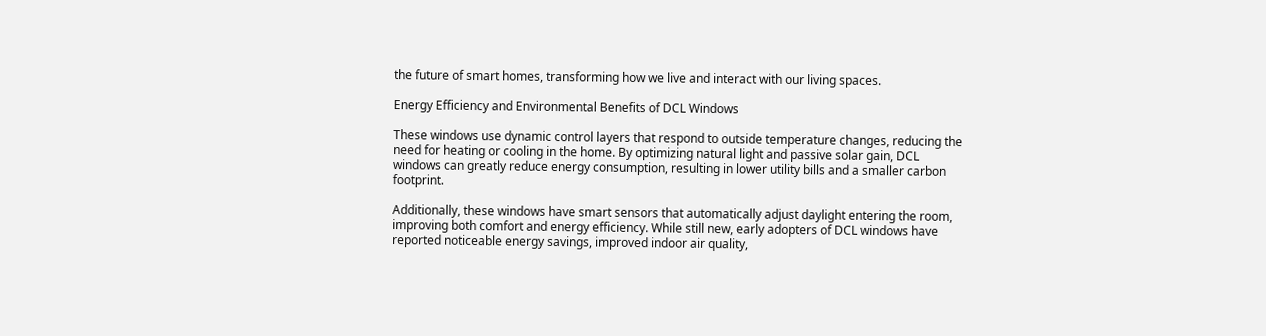the future of smart homes, transforming how we live and interact with our living spaces.

Energy Efficiency and Environmental Benefits of DCL Windows

These windows use dynamic control layers that respond to outside temperature changes, reducing the need for heating or cooling in the home. By optimizing natural light and passive solar gain, DCL windows can greatly reduce energy consumption, resulting in lower utility bills and a smaller carbon footprint.

Additionally, these windows have smart sensors that automatically adjust daylight entering the room, improving both comfort and energy efficiency. While still new, early adopters of DCL windows have reported noticeable energy savings, improved indoor air quality,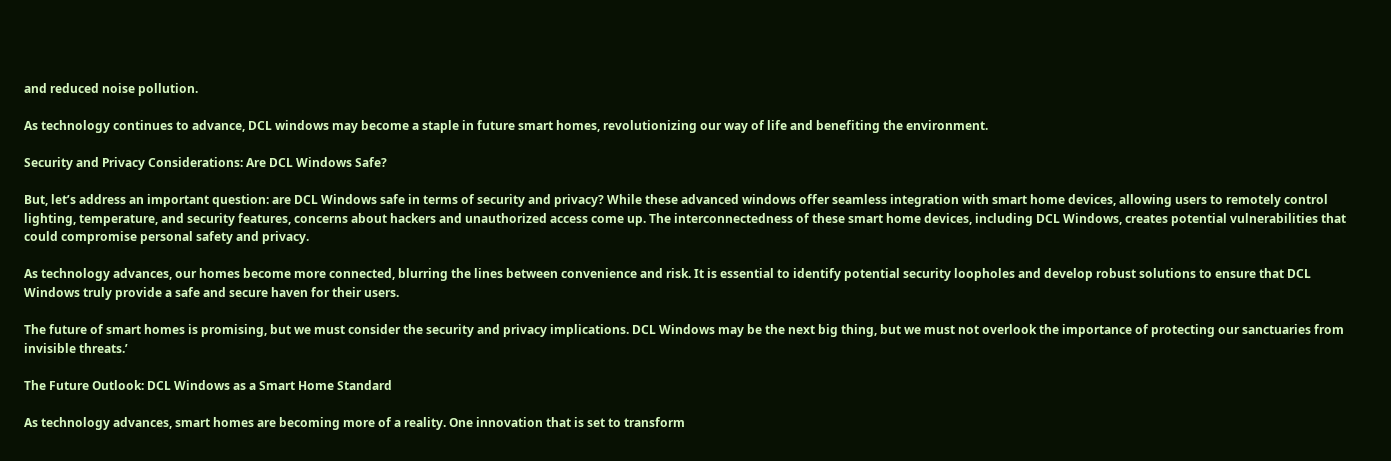and reduced noise pollution.

As technology continues to advance, DCL windows may become a staple in future smart homes, revolutionizing our way of life and benefiting the environment.

Security and Privacy Considerations: Are DCL Windows Safe?

But, let’s address an important question: are DCL Windows safe in terms of security and privacy? While these advanced windows offer seamless integration with smart home devices, allowing users to remotely control lighting, temperature, and security features, concerns about hackers and unauthorized access come up. The interconnectedness of these smart home devices, including DCL Windows, creates potential vulnerabilities that could compromise personal safety and privacy.

As technology advances, our homes become more connected, blurring the lines between convenience and risk. It is essential to identify potential security loopholes and develop robust solutions to ensure that DCL Windows truly provide a safe and secure haven for their users.

The future of smart homes is promising, but we must consider the security and privacy implications. DCL Windows may be the next big thing, but we must not overlook the importance of protecting our sanctuaries from invisible threats.’

The Future Outlook: DCL Windows as a Smart Home Standard

As technology advances, smart homes are becoming more of a reality. One innovation that is set to transform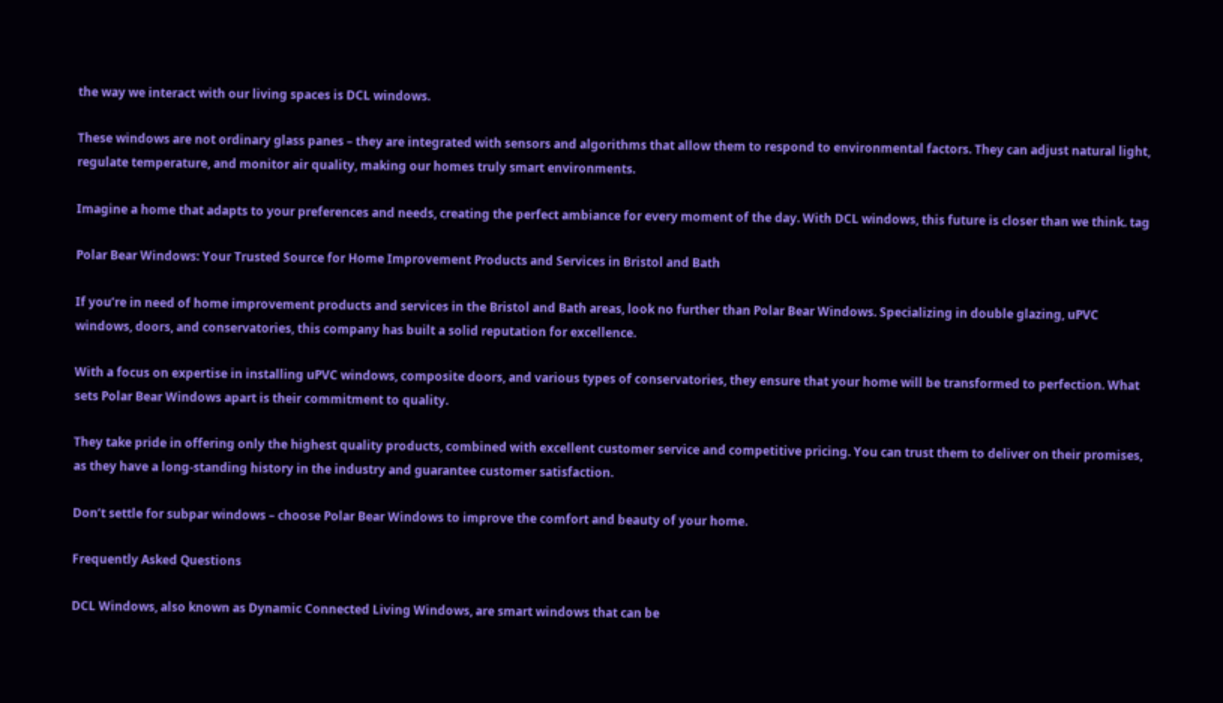the way we interact with our living spaces is DCL windows.

These windows are not ordinary glass panes – they are integrated with sensors and algorithms that allow them to respond to environmental factors. They can adjust natural light, regulate temperature, and monitor air quality, making our homes truly smart environments.

Imagine a home that adapts to your preferences and needs, creating the perfect ambiance for every moment of the day. With DCL windows, this future is closer than we think. tag

Polar Bear Windows: Your Trusted Source for Home Improvement Products and Services in Bristol and Bath

If you’re in need of home improvement products and services in the Bristol and Bath areas, look no further than Polar Bear Windows. Specializing in double glazing, uPVC windows, doors, and conservatories, this company has built a solid reputation for excellence.

With a focus on expertise in installing uPVC windows, composite doors, and various types of conservatories, they ensure that your home will be transformed to perfection. What sets Polar Bear Windows apart is their commitment to quality.

They take pride in offering only the highest quality products, combined with excellent customer service and competitive pricing. You can trust them to deliver on their promises, as they have a long-standing history in the industry and guarantee customer satisfaction.

Don’t settle for subpar windows – choose Polar Bear Windows to improve the comfort and beauty of your home.

Frequently Asked Questions

DCL Windows, also known as Dynamic Connected Living Windows, are smart windows that can be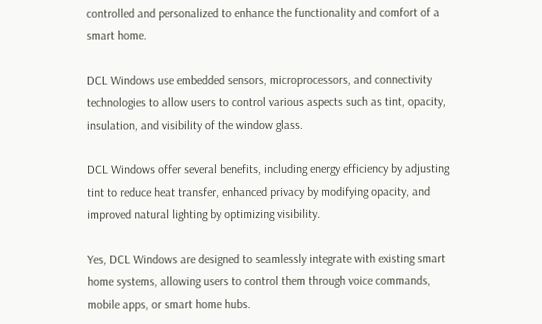controlled and personalized to enhance the functionality and comfort of a smart home.

DCL Windows use embedded sensors, microprocessors, and connectivity technologies to allow users to control various aspects such as tint, opacity, insulation, and visibility of the window glass.

DCL Windows offer several benefits, including energy efficiency by adjusting tint to reduce heat transfer, enhanced privacy by modifying opacity, and improved natural lighting by optimizing visibility.

Yes, DCL Windows are designed to seamlessly integrate with existing smart home systems, allowing users to control them through voice commands, mobile apps, or smart home hubs.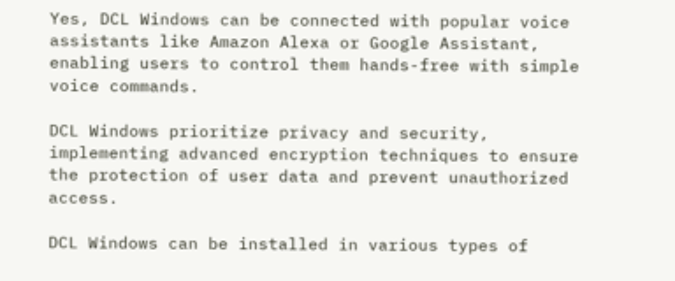Yes, DCL Windows can be connected with popular voice assistants like Amazon Alexa or Google Assistant, enabling users to control them hands-free with simple voice commands.

DCL Windows prioritize privacy and security, implementing advanced encryption techniques to ensure the protection of user data and prevent unauthorized access.

DCL Windows can be installed in various types of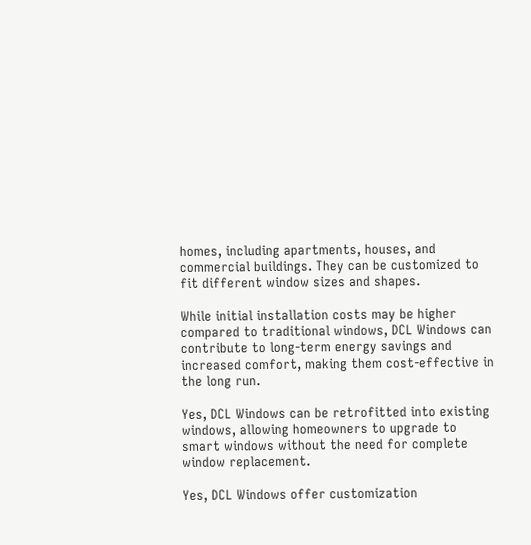homes, including apartments, houses, and commercial buildings. They can be customized to fit different window sizes and shapes.

While initial installation costs may be higher compared to traditional windows, DCL Windows can contribute to long-term energy savings and increased comfort, making them cost-effective in the long run.

Yes, DCL Windows can be retrofitted into existing windows, allowing homeowners to upgrade to smart windows without the need for complete window replacement.

Yes, DCL Windows offer customization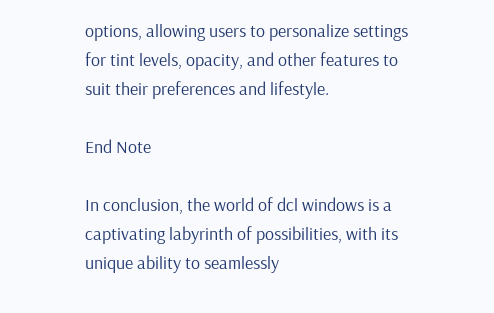options, allowing users to personalize settings for tint levels, opacity, and other features to suit their preferences and lifestyle.

End Note

In conclusion, the world of dcl windows is a captivating labyrinth of possibilities, with its unique ability to seamlessly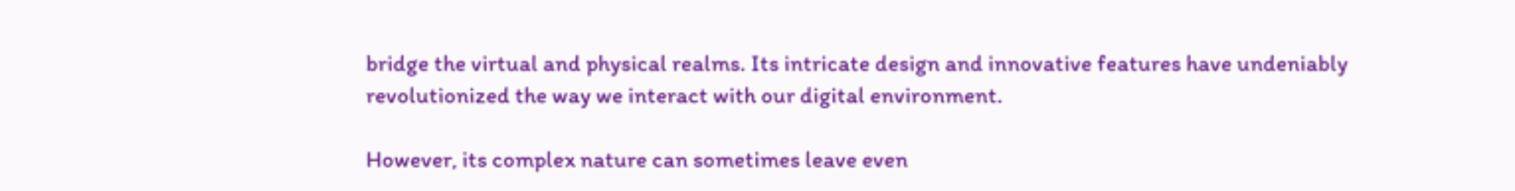bridge the virtual and physical realms. Its intricate design and innovative features have undeniably revolutionized the way we interact with our digital environment.

However, its complex nature can sometimes leave even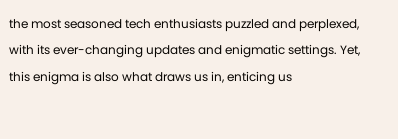the most seasoned tech enthusiasts puzzled and perplexed, with its ever-changing updates and enigmatic settings. Yet, this enigma is also what draws us in, enticing us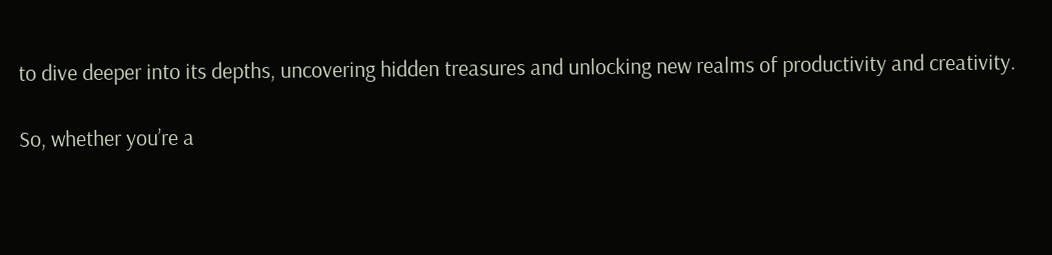to dive deeper into its depths, uncovering hidden treasures and unlocking new realms of productivity and creativity.

So, whether you’re a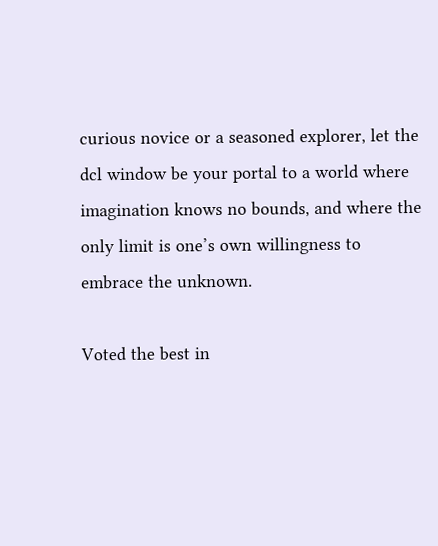curious novice or a seasoned explorer, let the dcl window be your portal to a world where imagination knows no bounds, and where the only limit is one’s own willingness to embrace the unknown.

Voted the best in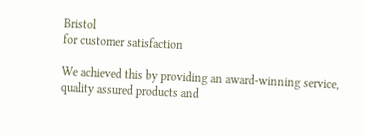Bristol
for customer satisfaction

We achieved this by providing an award-winning service, quality assured products and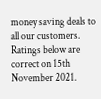money saving deals to all our customers. Ratings below are correct on 15th November 2021.